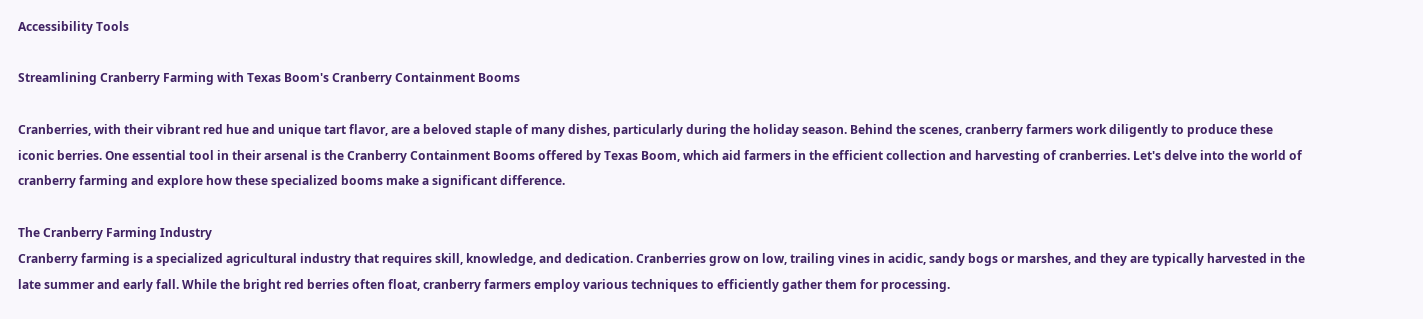Accessibility Tools

Streamlining Cranberry Farming with Texas Boom's Cranberry Containment Booms

Cranberries, with their vibrant red hue and unique tart flavor, are a beloved staple of many dishes, particularly during the holiday season. Behind the scenes, cranberry farmers work diligently to produce these iconic berries. One essential tool in their arsenal is the Cranberry Containment Booms offered by Texas Boom, which aid farmers in the efficient collection and harvesting of cranberries. Let's delve into the world of cranberry farming and explore how these specialized booms make a significant difference.

The Cranberry Farming Industry
Cranberry farming is a specialized agricultural industry that requires skill, knowledge, and dedication. Cranberries grow on low, trailing vines in acidic, sandy bogs or marshes, and they are typically harvested in the late summer and early fall. While the bright red berries often float, cranberry farmers employ various techniques to efficiently gather them for processing.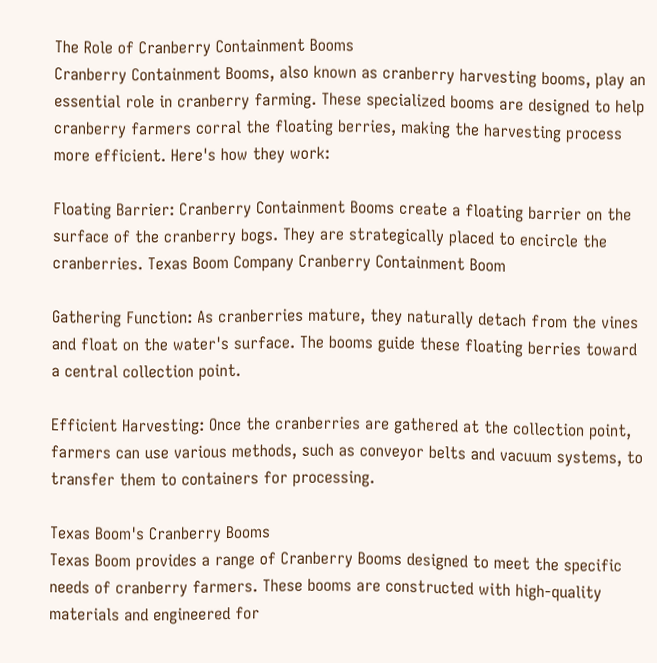The Role of Cranberry Containment Booms
Cranberry Containment Booms, also known as cranberry harvesting booms, play an essential role in cranberry farming. These specialized booms are designed to help cranberry farmers corral the floating berries, making the harvesting process more efficient. Here's how they work:

Floating Barrier: Cranberry Containment Booms create a floating barrier on the surface of the cranberry bogs. They are strategically placed to encircle the cranberries. Texas Boom Company Cranberry Containment Boom

Gathering Function: As cranberries mature, they naturally detach from the vines and float on the water's surface. The booms guide these floating berries toward a central collection point.

Efficient Harvesting: Once the cranberries are gathered at the collection point, farmers can use various methods, such as conveyor belts and vacuum systems, to transfer them to containers for processing.

Texas Boom's Cranberry Booms
Texas Boom provides a range of Cranberry Booms designed to meet the specific needs of cranberry farmers. These booms are constructed with high-quality materials and engineered for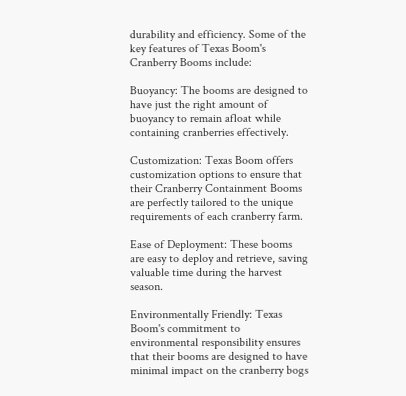durability and efficiency. Some of the key features of Texas Boom's Cranberry Booms include:

Buoyancy: The booms are designed to have just the right amount of buoyancy to remain afloat while containing cranberries effectively.

Customization: Texas Boom offers customization options to ensure that their Cranberry Containment Booms are perfectly tailored to the unique requirements of each cranberry farm.

Ease of Deployment: These booms are easy to deploy and retrieve, saving valuable time during the harvest season.

Environmentally Friendly: Texas Boom's commitment to environmental responsibility ensures that their booms are designed to have minimal impact on the cranberry bogs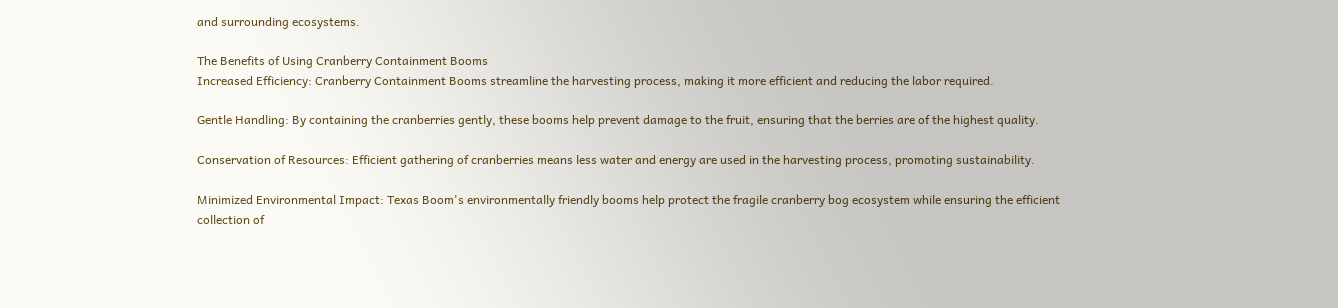and surrounding ecosystems.

The Benefits of Using Cranberry Containment Booms
Increased Efficiency: Cranberry Containment Booms streamline the harvesting process, making it more efficient and reducing the labor required.

Gentle Handling: By containing the cranberries gently, these booms help prevent damage to the fruit, ensuring that the berries are of the highest quality.

Conservation of Resources: Efficient gathering of cranberries means less water and energy are used in the harvesting process, promoting sustainability.

Minimized Environmental Impact: Texas Boom's environmentally friendly booms help protect the fragile cranberry bog ecosystem while ensuring the efficient collection of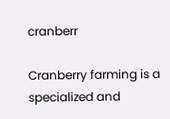cranberr

Cranberry farming is a specialized and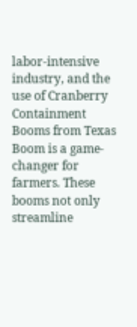labor-intensive industry, and the use of Cranberry Containment Booms from Texas Boom is a game-changer for farmers. These booms not only streamline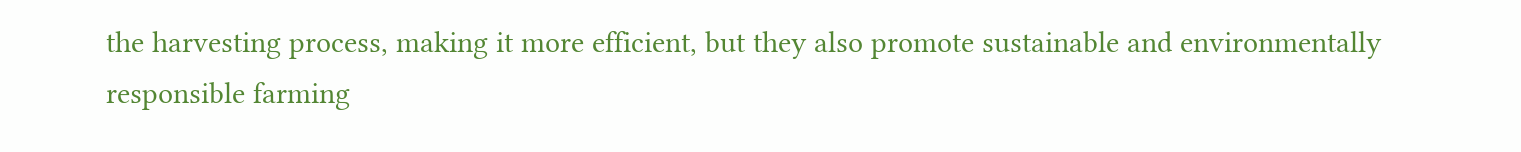the harvesting process, making it more efficient, but they also promote sustainable and environmentally responsible farming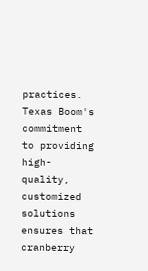practices. Texas Boom's commitment to providing high-quality, customized solutions ensures that cranberry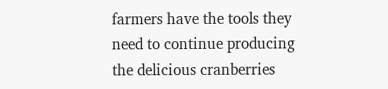farmers have the tools they need to continue producing the delicious cranberries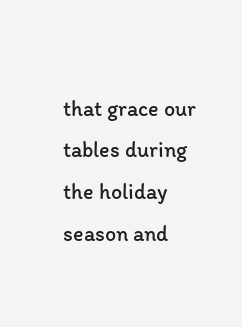that grace our tables during the holiday season and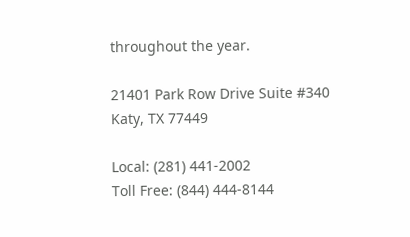throughout the year.

21401 Park Row Drive Suite #340
Katy, TX 77449

Local: (281) 441-2002
Toll Free: (844) 444-8144